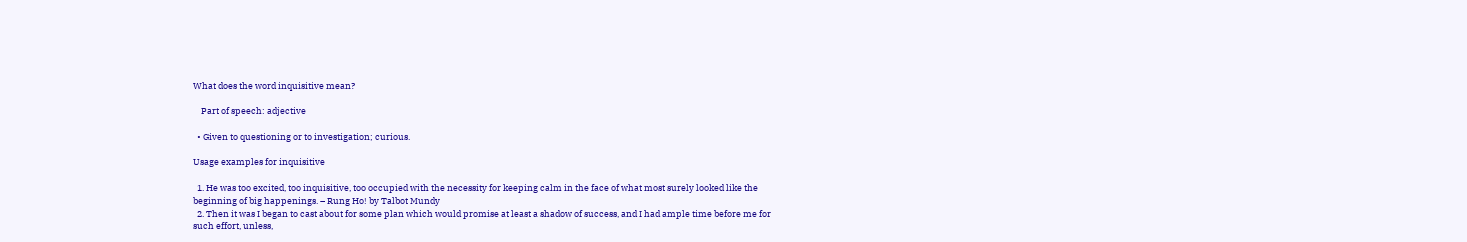What does the word inquisitive mean?

    Part of speech: adjective

  • Given to questioning or to investigation; curious.

Usage examples for inquisitive

  1. He was too excited, too inquisitive, too occupied with the necessity for keeping calm in the face of what most surely looked like the beginning of big happenings. – Rung Ho! by Talbot Mundy
  2. Then it was I began to cast about for some plan which would promise at least a shadow of success, and I had ample time before me for such effort, unless,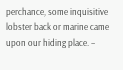perchance, some inquisitive lobster back or marine came upon our hiding place. –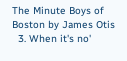The Minute Boys of Boston by James Otis
  3. When it's no'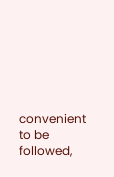convenient to be followed,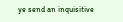ye send an inquisitive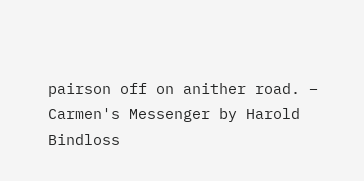pairson off on anither road. – Carmen's Messenger by Harold Bindloss